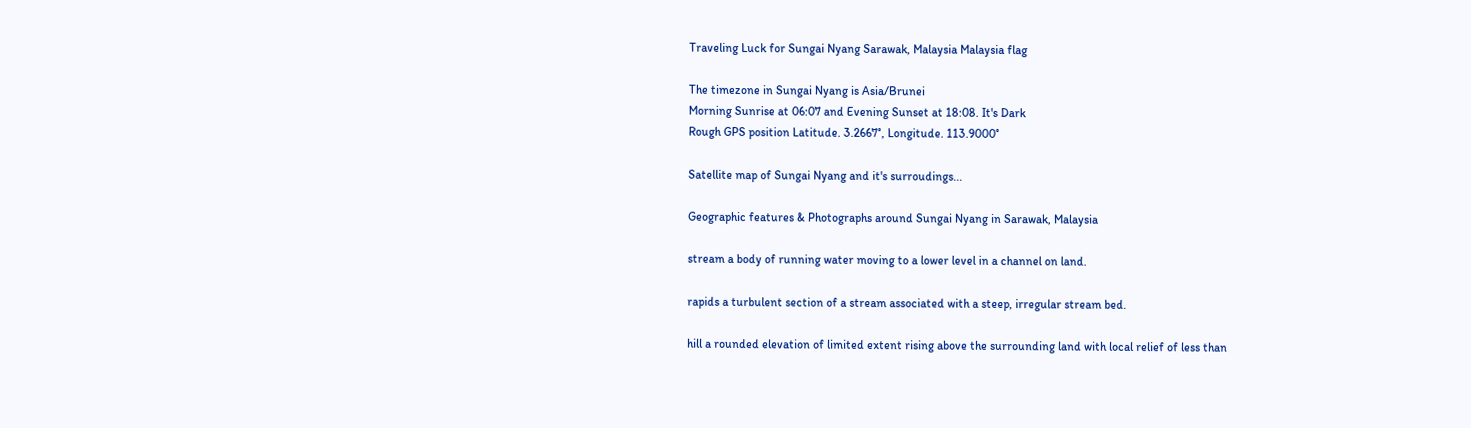Traveling Luck for Sungai Nyang Sarawak, Malaysia Malaysia flag

The timezone in Sungai Nyang is Asia/Brunei
Morning Sunrise at 06:07 and Evening Sunset at 18:08. It's Dark
Rough GPS position Latitude. 3.2667°, Longitude. 113.9000°

Satellite map of Sungai Nyang and it's surroudings...

Geographic features & Photographs around Sungai Nyang in Sarawak, Malaysia

stream a body of running water moving to a lower level in a channel on land.

rapids a turbulent section of a stream associated with a steep, irregular stream bed.

hill a rounded elevation of limited extent rising above the surrounding land with local relief of less than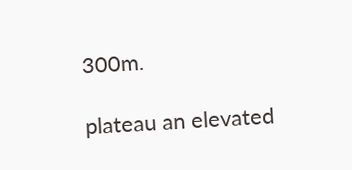300m.

plateau an elevated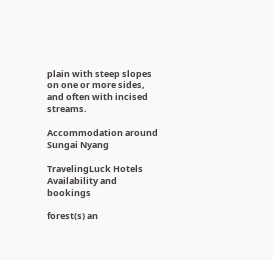plain with steep slopes on one or more sides, and often with incised streams.

Accommodation around Sungai Nyang

TravelingLuck Hotels
Availability and bookings

forest(s) an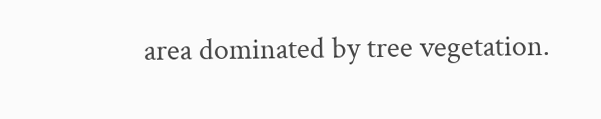area dominated by tree vegetation.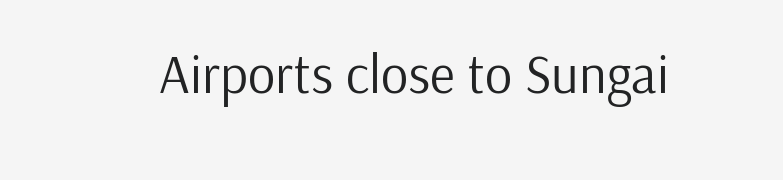Airports close to Sungai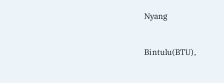Nyang

Bintulu(BTU),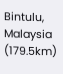Bintulu, Malaysia (179.5km)